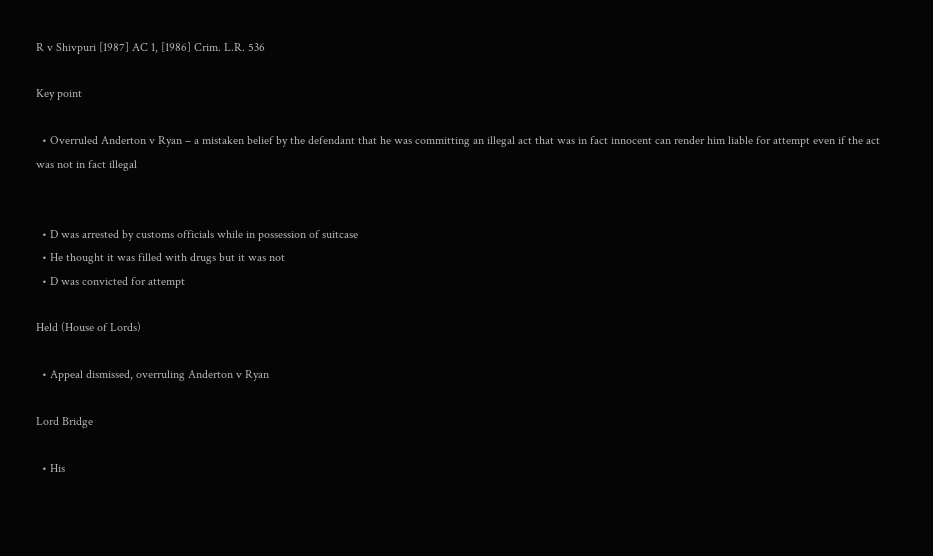R v Shivpuri [1987] AC 1, [1986] Crim. L.R. 536

Key point

  • Overruled Anderton v Ryan – a mistaken belief by the defendant that he was committing an illegal act that was in fact innocent can render him liable for attempt even if the act was not in fact illegal


  • D was arrested by customs officials while in possession of suitcase
  • He thought it was filled with drugs but it was not
  • D was convicted for attempt

Held (House of Lords)

  • Appeal dismissed, overruling Anderton v Ryan

Lord Bridge

  • His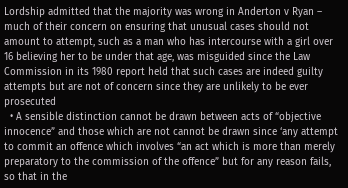Lordship admitted that the majority was wrong in Anderton v Ryan – much of their concern on ensuring that unusual cases should not amount to attempt, such as a man who has intercourse with a girl over 16 believing her to be under that age, was misguided since the Law Commission in its 1980 report held that such cases are indeed guilty attempts but are not of concern since they are unlikely to be ever prosecuted
  • A sensible distinction cannot be drawn between acts of “objective innocence” and those which are not cannot be drawn since ‘any attempt to commit an offence which involves “an act which is more than merely preparatory to the commission of the offence” but for any reason fails, so that in the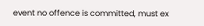event no offence is committed, must ex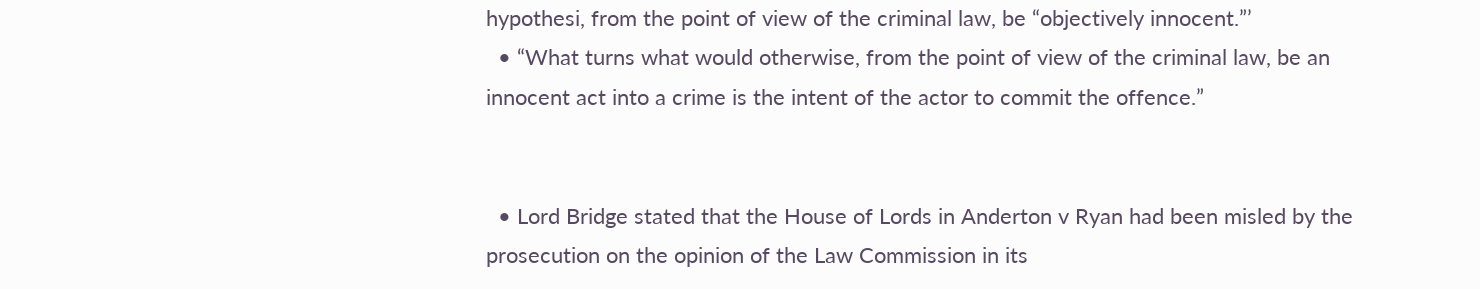hypothesi, from the point of view of the criminal law, be “objectively innocent.”’
  • “What turns what would otherwise, from the point of view of the criminal law, be an innocent act into a crime is the intent of the actor to commit the offence.”


  • Lord Bridge stated that the House of Lords in Anderton v Ryan had been misled by the prosecution on the opinion of the Law Commission in its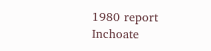1980 report
Inchoate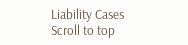Liability Cases
Scroll to top